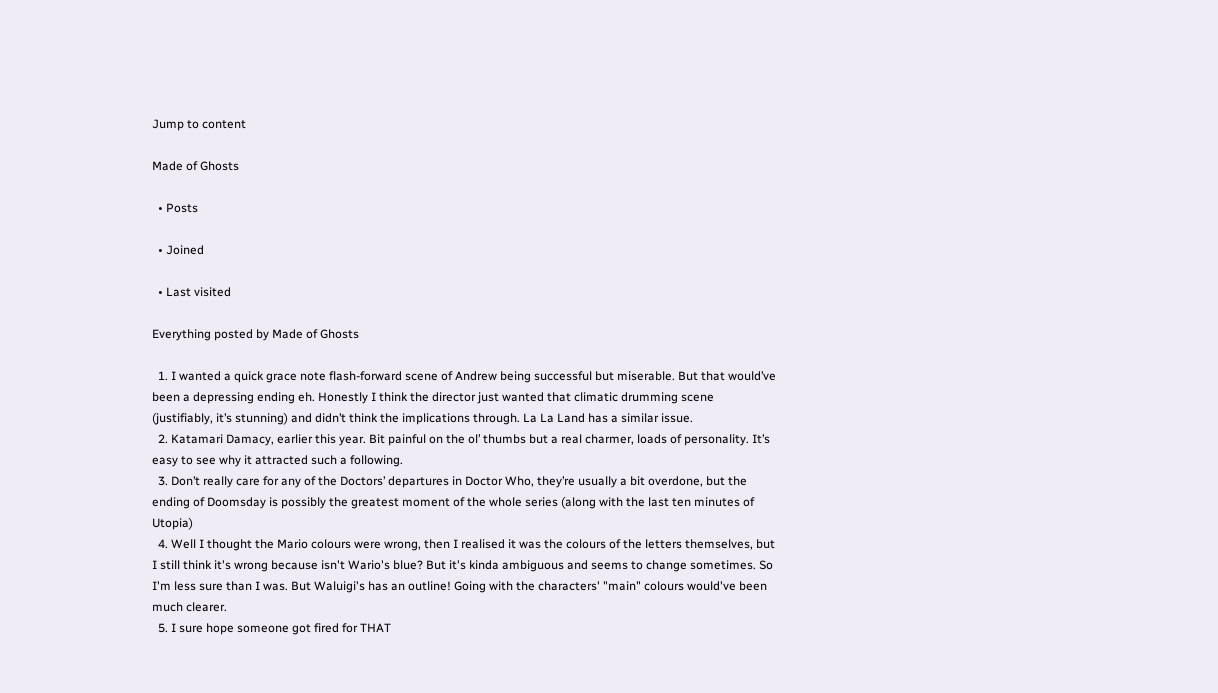Jump to content

Made of Ghosts

  • Posts

  • Joined

  • Last visited

Everything posted by Made of Ghosts

  1. I wanted a quick grace note flash-forward scene of Andrew being successful but miserable. But that would’ve been a depressing ending eh. Honestly I think the director just wanted that climatic drumming scene (justifiably, it’s stunning) and didn’t think the implications through. La La Land has a similar issue.
  2. Katamari Damacy, earlier this year. Bit painful on the ol’ thumbs but a real charmer, loads of personality. It’s easy to see why it attracted such a following.
  3. Don’t really care for any of the Doctors’ departures in Doctor Who, they’re usually a bit overdone, but the ending of Doomsday is possibly the greatest moment of the whole series (along with the last ten minutes of Utopia)
  4. Well I thought the Mario colours were wrong, then I realised it was the colours of the letters themselves, but I still think it's wrong because isn't Wario's blue? But it's kinda ambiguous and seems to change sometimes. So I'm less sure than I was. But Waluigi's has an outline! Going with the characters' "main" colours would've been much clearer.
  5. I sure hope someone got fired for THAT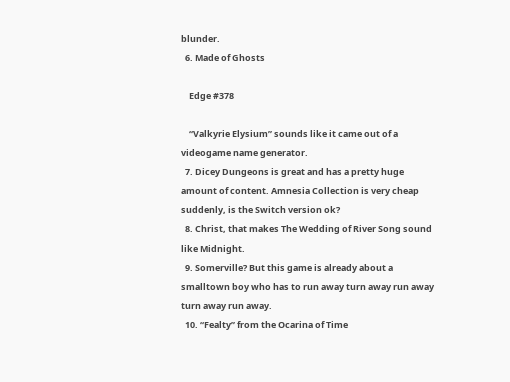blunder.
  6. Made of Ghosts

    Edge #378

    “Valkyrie Elysium” sounds like it came out of a videogame name generator.
  7. Dicey Dungeons is great and has a pretty huge amount of content. Amnesia Collection is very cheap suddenly, is the Switch version ok?
  8. Christ, that makes The Wedding of River Song sound like Midnight.
  9. Somerville? But this game is already about a smalltown boy who has to run away turn away run away turn away run away.
  10. “Fealty” from the Ocarina of Time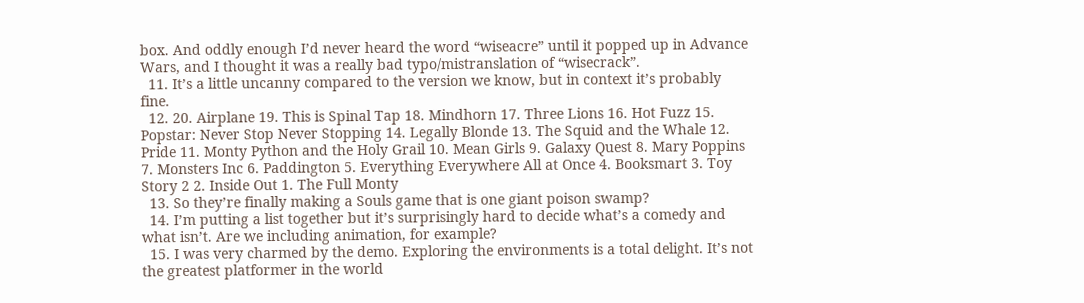box. And oddly enough I’d never heard the word “wiseacre” until it popped up in Advance Wars, and I thought it was a really bad typo/mistranslation of “wisecrack”.
  11. It’s a little uncanny compared to the version we know, but in context it’s probably fine.
  12. 20. Airplane 19. This is Spinal Tap 18. Mindhorn 17. Three Lions 16. Hot Fuzz 15. Popstar: Never Stop Never Stopping 14. Legally Blonde 13. The Squid and the Whale 12. Pride 11. Monty Python and the Holy Grail 10. Mean Girls 9. Galaxy Quest 8. Mary Poppins 7. Monsters Inc 6. Paddington 5. Everything Everywhere All at Once 4. Booksmart 3. Toy Story 2 2. Inside Out 1. The Full Monty
  13. So they’re finally making a Souls game that is one giant poison swamp?
  14. I’m putting a list together but it’s surprisingly hard to decide what’s a comedy and what isn’t. Are we including animation, for example?
  15. I was very charmed by the demo. Exploring the environments is a total delight. It’s not the greatest platformer in the world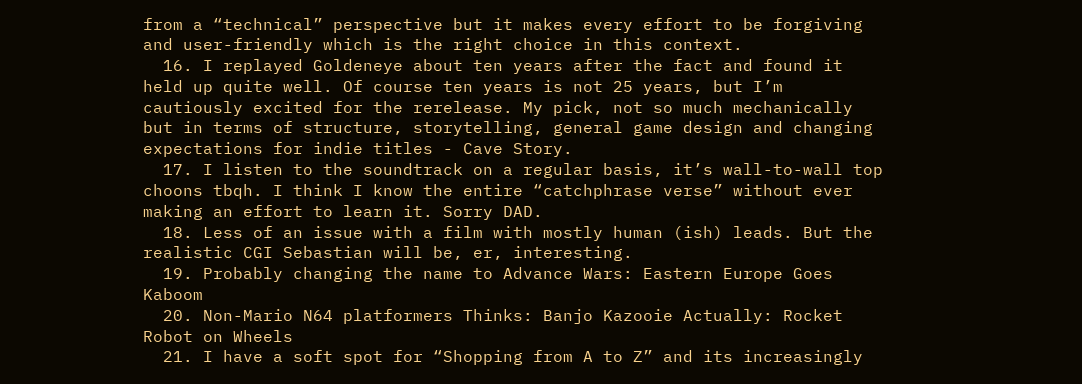from a “technical” perspective but it makes every effort to be forgiving and user-friendly which is the right choice in this context.
  16. I replayed Goldeneye about ten years after the fact and found it held up quite well. Of course ten years is not 25 years, but I’m cautiously excited for the rerelease. My pick, not so much mechanically but in terms of structure, storytelling, general game design and changing expectations for indie titles - Cave Story.
  17. I listen to the soundtrack on a regular basis, it’s wall-to-wall top choons tbqh. I think I know the entire “catchphrase verse” without ever making an effort to learn it. Sorry DAD.
  18. Less of an issue with a film with mostly human (ish) leads. But the realistic CGI Sebastian will be, er, interesting.
  19. Probably changing the name to Advance Wars: Eastern Europe Goes Kaboom
  20. Non-Mario N64 platformers Thinks: Banjo Kazooie Actually: Rocket Robot on Wheels
  21. I have a soft spot for “Shopping from A to Z” and its increasingly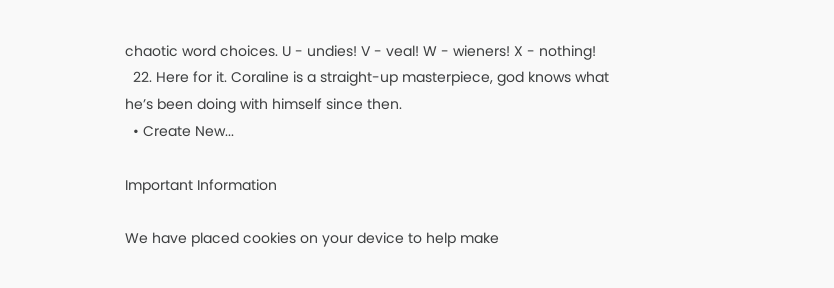chaotic word choices. U - undies! V - veal! W - wieners! X - nothing!
  22. Here for it. Coraline is a straight-up masterpiece, god knows what he’s been doing with himself since then.
  • Create New...

Important Information

We have placed cookies on your device to help make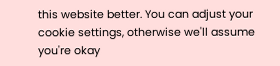this website better. You can adjust your cookie settings, otherwise we'll assume you're okay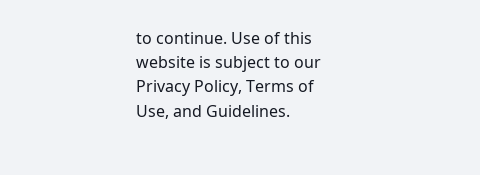to continue. Use of this website is subject to our Privacy Policy, Terms of Use, and Guidelines.